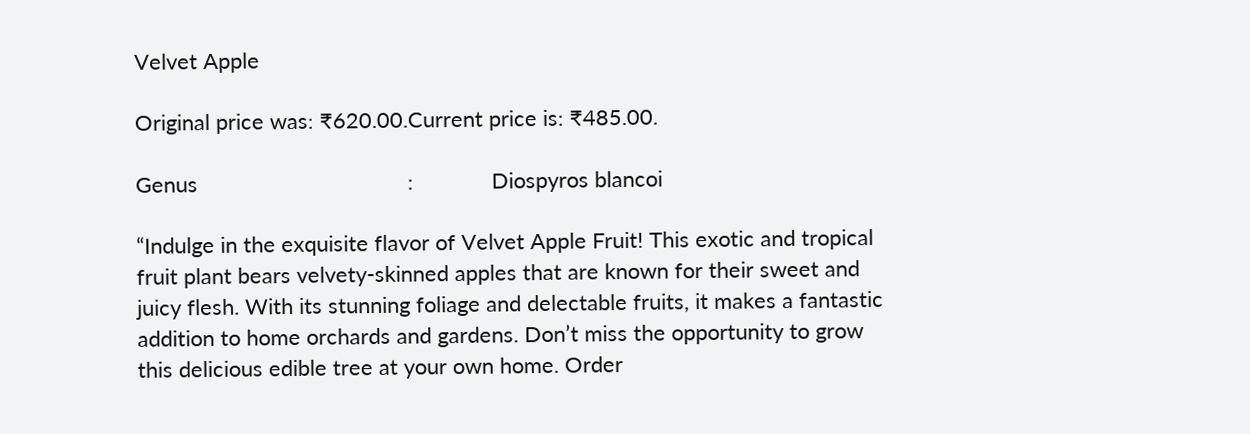Velvet Apple

Original price was: ₹620.00.Current price is: ₹485.00.

Genus                                   :             Diospyros blancoi

“Indulge in the exquisite flavor of Velvet Apple Fruit! This exotic and tropical fruit plant bears velvety-skinned apples that are known for their sweet and juicy flesh. With its stunning foliage and delectable fruits, it makes a fantastic addition to home orchards and gardens. Don’t miss the opportunity to grow this delicious edible tree at your own home. Order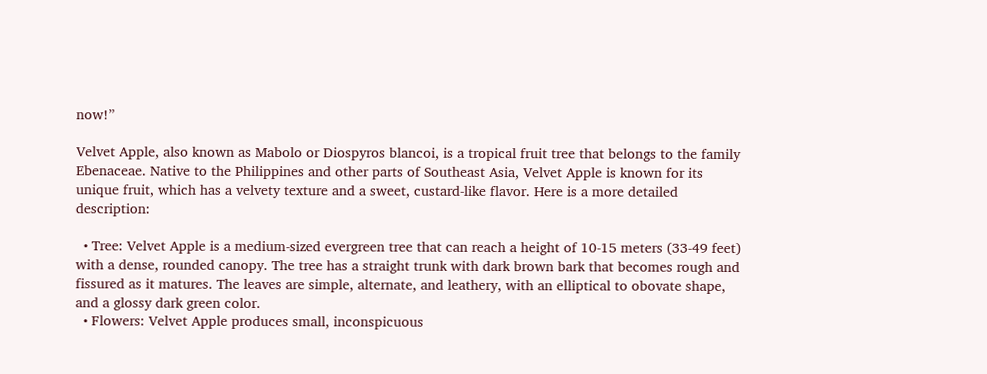now!”

Velvet Apple, also known as Mabolo or Diospyros blancoi, is a tropical fruit tree that belongs to the family Ebenaceae. Native to the Philippines and other parts of Southeast Asia, Velvet Apple is known for its unique fruit, which has a velvety texture and a sweet, custard-like flavor. Here is a more detailed description:

  • Tree: Velvet Apple is a medium-sized evergreen tree that can reach a height of 10-15 meters (33-49 feet) with a dense, rounded canopy. The tree has a straight trunk with dark brown bark that becomes rough and fissured as it matures. The leaves are simple, alternate, and leathery, with an elliptical to obovate shape, and a glossy dark green color.
  • Flowers: Velvet Apple produces small, inconspicuous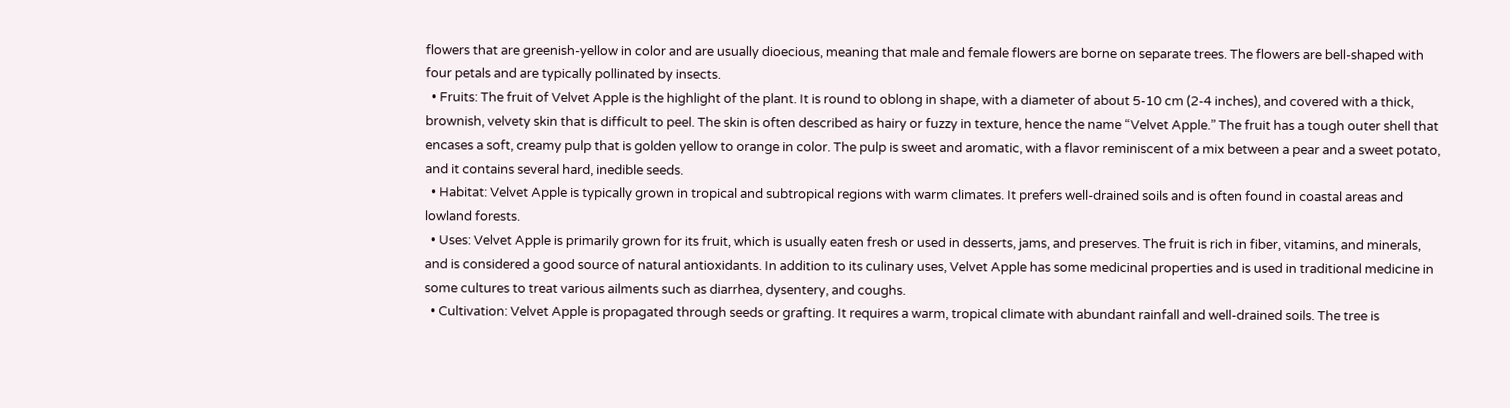flowers that are greenish-yellow in color and are usually dioecious, meaning that male and female flowers are borne on separate trees. The flowers are bell-shaped with four petals and are typically pollinated by insects.
  • Fruits: The fruit of Velvet Apple is the highlight of the plant. It is round to oblong in shape, with a diameter of about 5-10 cm (2-4 inches), and covered with a thick, brownish, velvety skin that is difficult to peel. The skin is often described as hairy or fuzzy in texture, hence the name “Velvet Apple.” The fruit has a tough outer shell that encases a soft, creamy pulp that is golden yellow to orange in color. The pulp is sweet and aromatic, with a flavor reminiscent of a mix between a pear and a sweet potato, and it contains several hard, inedible seeds.
  • Habitat: Velvet Apple is typically grown in tropical and subtropical regions with warm climates. It prefers well-drained soils and is often found in coastal areas and lowland forests.
  • Uses: Velvet Apple is primarily grown for its fruit, which is usually eaten fresh or used in desserts, jams, and preserves. The fruit is rich in fiber, vitamins, and minerals, and is considered a good source of natural antioxidants. In addition to its culinary uses, Velvet Apple has some medicinal properties and is used in traditional medicine in some cultures to treat various ailments such as diarrhea, dysentery, and coughs.
  • Cultivation: Velvet Apple is propagated through seeds or grafting. It requires a warm, tropical climate with abundant rainfall and well-drained soils. The tree is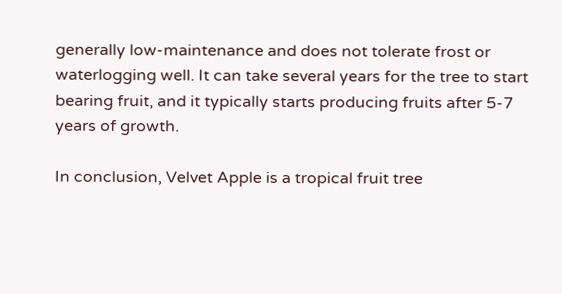generally low-maintenance and does not tolerate frost or waterlogging well. It can take several years for the tree to start bearing fruit, and it typically starts producing fruits after 5-7 years of growth.

In conclusion, Velvet Apple is a tropical fruit tree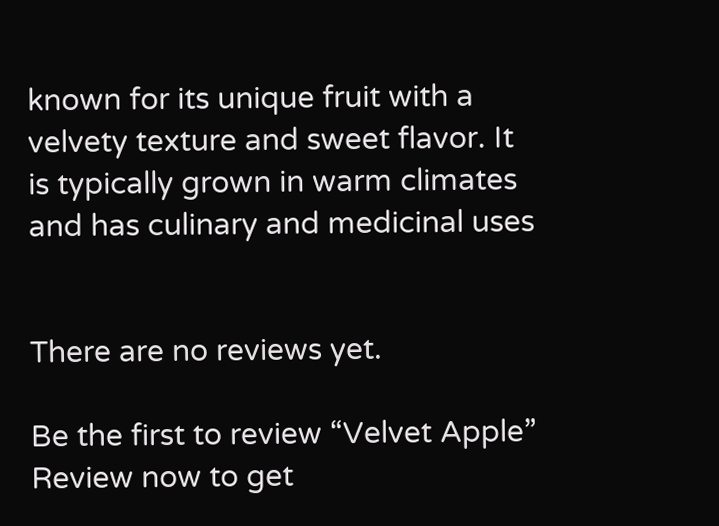known for its unique fruit with a velvety texture and sweet flavor. It is typically grown in warm climates and has culinary and medicinal uses


There are no reviews yet.

Be the first to review “Velvet Apple”
Review now to get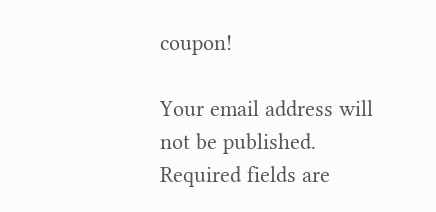coupon!

Your email address will not be published. Required fields are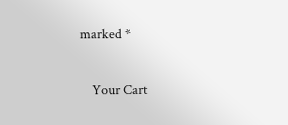marked *

    Your Cart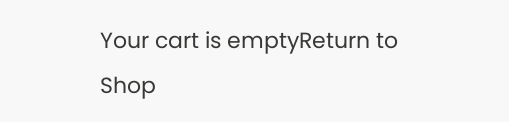Your cart is emptyReturn to Shop